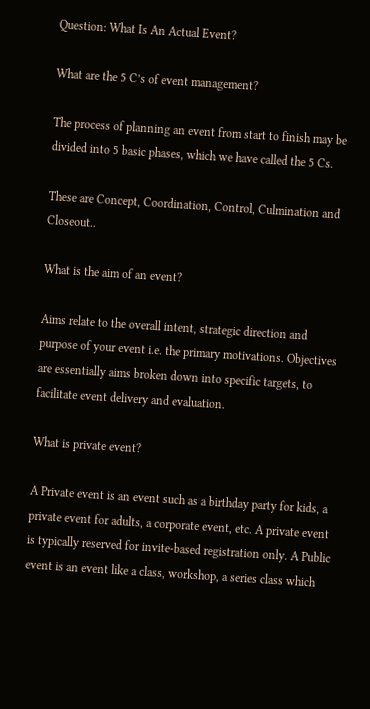Question: What Is An Actual Event?

What are the 5 C’s of event management?

The process of planning an event from start to finish may be divided into 5 basic phases, which we have called the 5 Cs.

These are Concept, Coordination, Control, Culmination and Closeout..

What is the aim of an event?

Aims relate to the overall intent, strategic direction and purpose of your event i.e. the primary motivations. Objectives are essentially aims broken down into specific targets, to facilitate event delivery and evaluation.

What is private event?

A Private event is an event such as a birthday party for kids, a private event for adults, a corporate event, etc. A private event is typically reserved for invite-based registration only. A Public event is an event like a class, workshop, a series class which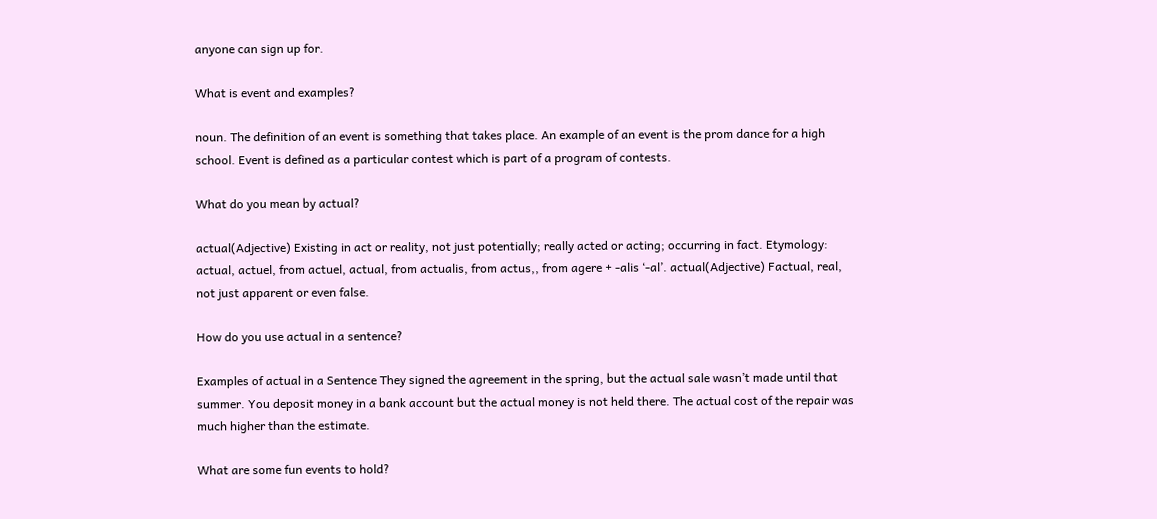anyone can sign up for.

What is event and examples?

noun. The definition of an event is something that takes place. An example of an event is the prom dance for a high school. Event is defined as a particular contest which is part of a program of contests.

What do you mean by actual?

actual(Adjective) Existing in act or reality, not just potentially; really acted or acting; occurring in fact. Etymology: actual, actuel, from actuel, actual, from actualis, from actus,, from agere + -alis ‘-al’. actual(Adjective) Factual, real, not just apparent or even false.

How do you use actual in a sentence?

Examples of actual in a Sentence They signed the agreement in the spring, but the actual sale wasn’t made until that summer. You deposit money in a bank account but the actual money is not held there. The actual cost of the repair was much higher than the estimate.

What are some fun events to hold?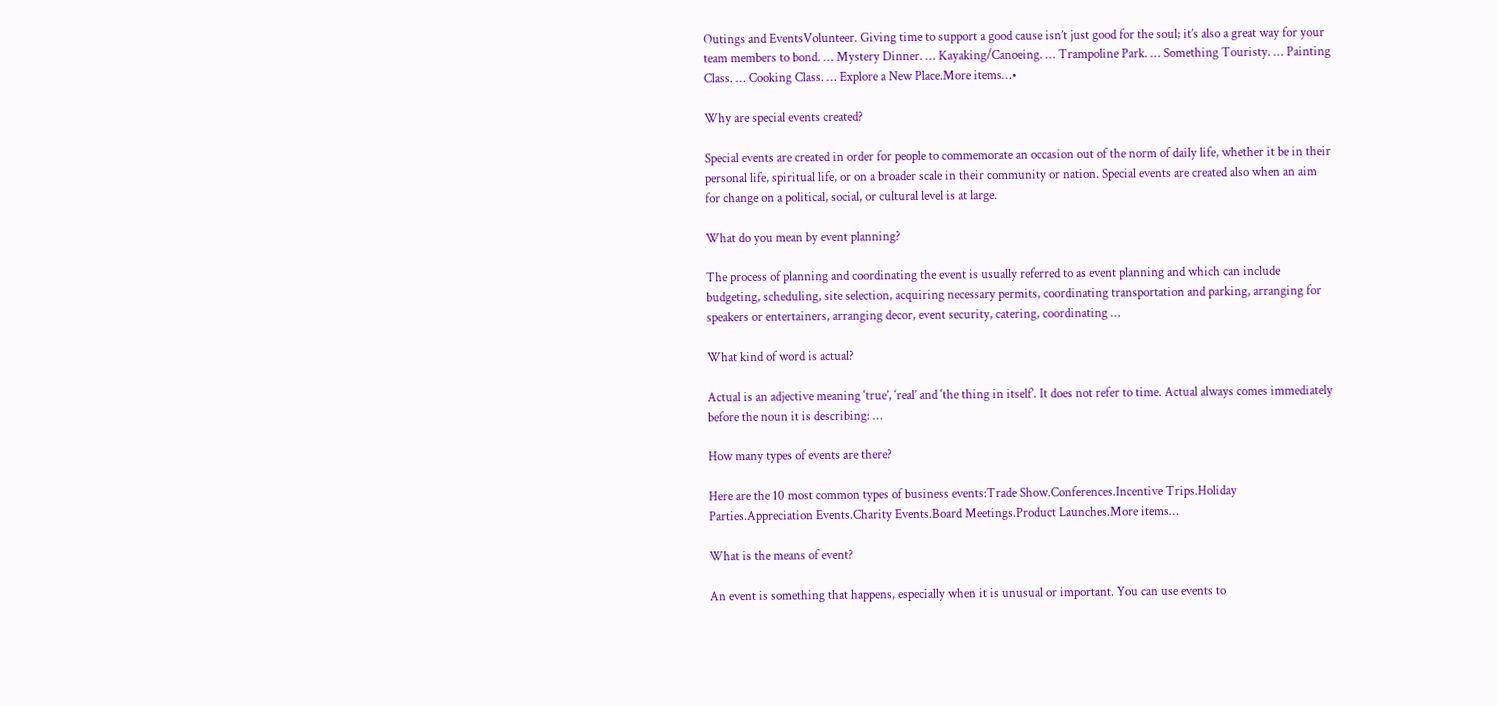Outings and EventsVolunteer. Giving time to support a good cause isn’t just good for the soul; it’s also a great way for your team members to bond. … Mystery Dinner. … Kayaking/Canoeing. … Trampoline Park. … Something Touristy. … Painting Class. … Cooking Class. … Explore a New Place.More items…•

Why are special events created?

Special events are created in order for people to commemorate an occasion out of the norm of daily life, whether it be in their personal life, spiritual life, or on a broader scale in their community or nation. Special events are created also when an aim for change on a political, social, or cultural level is at large.

What do you mean by event planning?

The process of planning and coordinating the event is usually referred to as event planning and which can include budgeting, scheduling, site selection, acquiring necessary permits, coordinating transportation and parking, arranging for speakers or entertainers, arranging decor, event security, catering, coordinating …

What kind of word is actual?

Actual is an adjective meaning ‘true’, ‘real’ and ‘the thing in itself’. It does not refer to time. Actual always comes immediately before the noun it is describing: …

How many types of events are there?

Here are the 10 most common types of business events:Trade Show.Conferences.Incentive Trips.Holiday Parties.Appreciation Events.Charity Events.Board Meetings.Product Launches.More items…

What is the means of event?

An event is something that happens, especially when it is unusual or important. You can use events to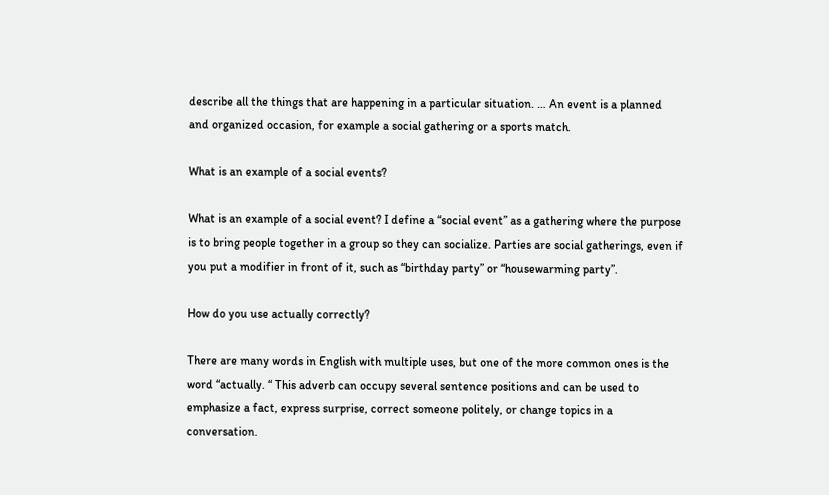describe all the things that are happening in a particular situation. … An event is a planned and organized occasion, for example a social gathering or a sports match.

What is an example of a social events?

What is an example of a social event? I define a “social event” as a gathering where the purpose is to bring people together in a group so they can socialize. Parties are social gatherings, even if you put a modifier in front of it, such as “birthday party” or “housewarming party”.

How do you use actually correctly?

There are many words in English with multiple uses, but one of the more common ones is the word “actually. “ This adverb can occupy several sentence positions and can be used to emphasize a fact, express surprise, correct someone politely, or change topics in a conversation.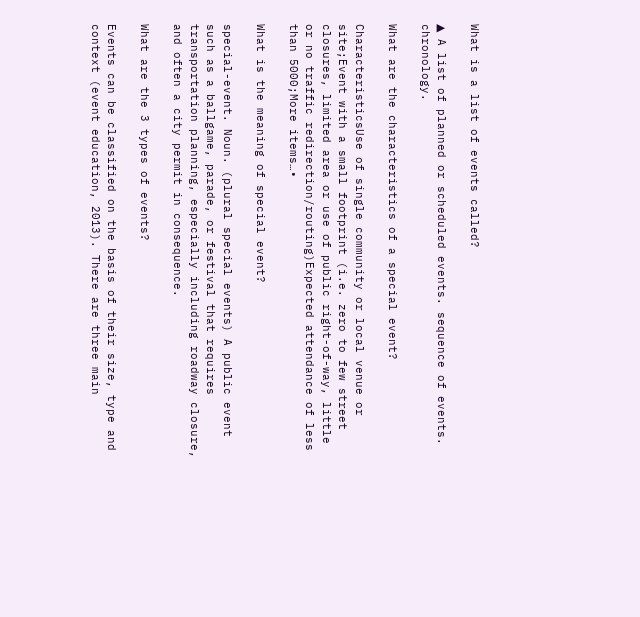What is a list of events called?

▲ A list of planned or scheduled events. sequence of events. chronology.

What are the characteristics of a special event?

CharacteristicsUse of single community or local venue or site;Event with a small footprint (i.e. zero to few street closures, limited area or use of public right-of-way, little or no traffic redirection/routing)Expected attendance of less than 5000;More items…•

What is the meaning of special event?

special-event. Noun. (plural special events) A public event such as a ballgame, parade, or festival that requires transportation planning, especially including roadway closure, and often a city permit in consequence.

What are the 3 types of events?

Events can be classified on the basis of their size, type and context (event education, 2013). There are three main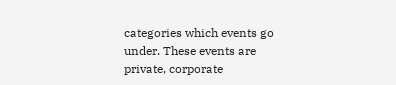categories which events go under. These events are private, corporate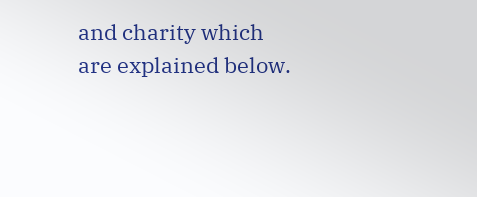and charity which are explained below.